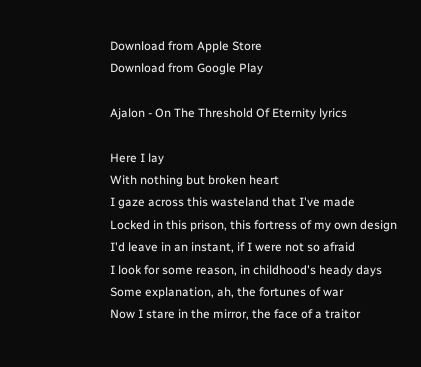Download from Apple Store
Download from Google Play

Ajalon - On The Threshold Of Eternity lyrics

Here I lay
With nothing but broken heart
I gaze across this wasteland that I've made
Locked in this prison, this fortress of my own design
I'd leave in an instant, if I were not so afraid
I look for some reason, in childhood's heady days
Some explanation, ah, the fortunes of war
Now I stare in the mirror, the face of a traitor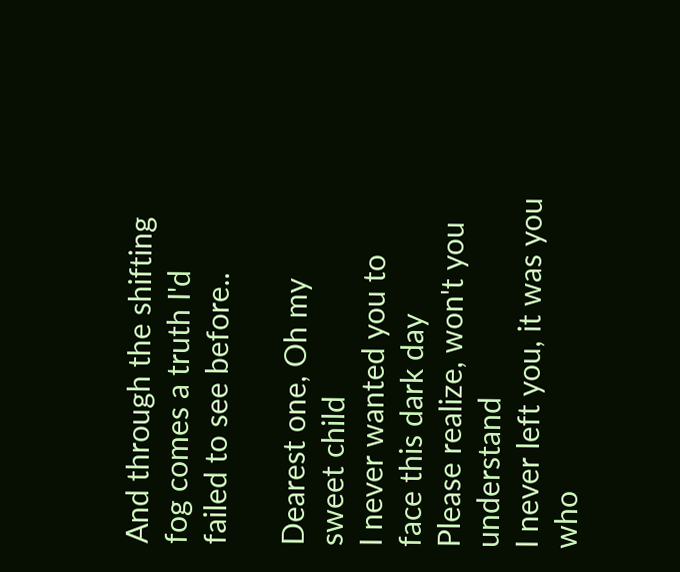And through the shifting fog comes a truth I'd failed to see before..

Dearest one, Oh my sweet child
I never wanted you to face this dark day
Please realize, won't you understand
I never left you, it was you who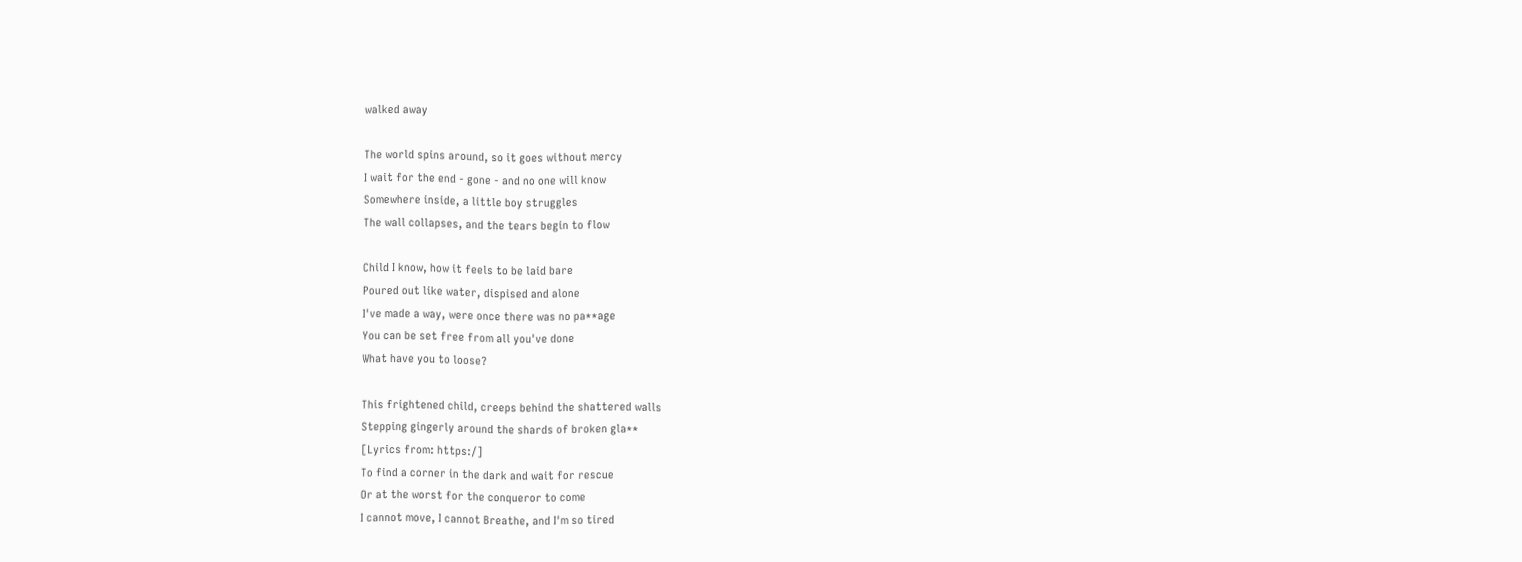walked away

The world spins around, so it goes without mercy
I wait for the end - gone - and no one will know
Somewhere inside, a little boy struggles
The wall collapses, and the tears begin to flow

Child I know, how it feels to be laid bare
Poured out like water, dispised and alone
I've made a way, were once there was no pa**age
You can be set free from all you've done
What have you to loose?

This frightened child, creeps behind the shattered walls
Stepping gingerly around the shards of broken gla**
[Lyrics from: https:/]
To find a corner in the dark and wait for rescue
Or at the worst for the conqueror to come
I cannot move, I cannot Breathe, and I'm so tired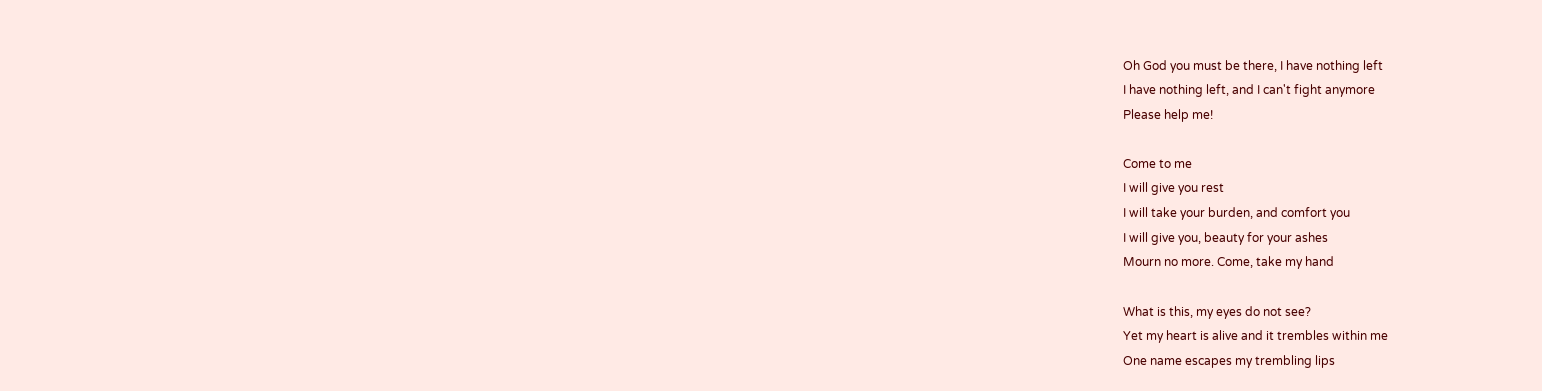Oh God you must be there, I have nothing left
I have nothing left, and I can't fight anymore
Please help me!

Come to me
I will give you rest
I will take your burden, and comfort you
I will give you, beauty for your ashes
Mourn no more. Come, take my hand

What is this, my eyes do not see?
Yet my heart is alive and it trembles within me
One name escapes my trembling lips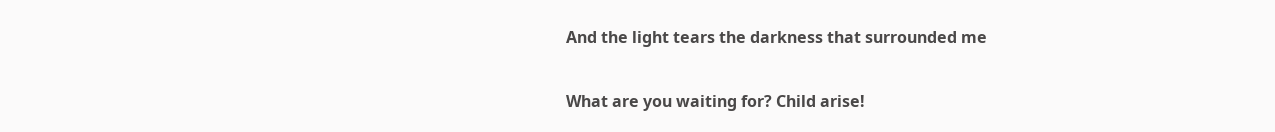And the light tears the darkness that surrounded me

What are you waiting for? Child arise!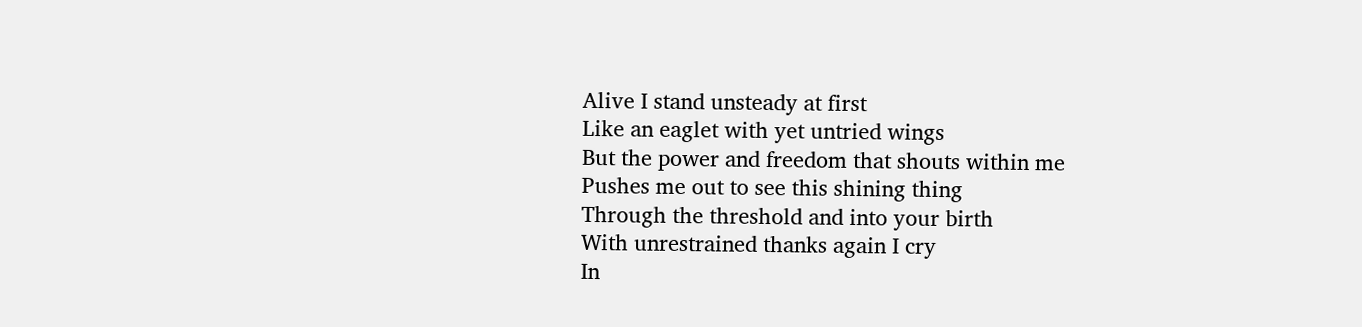Alive I stand unsteady at first
Like an eaglet with yet untried wings
But the power and freedom that shouts within me
Pushes me out to see this shining thing
Through the threshold and into your birth
With unrestrained thanks again I cry
In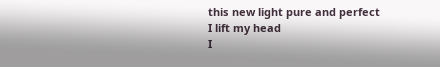this new light pure and perfect
I lift my head
I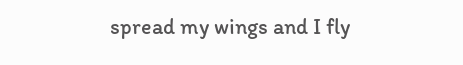spread my wings and I fly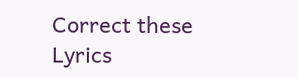Correct these Lyrics